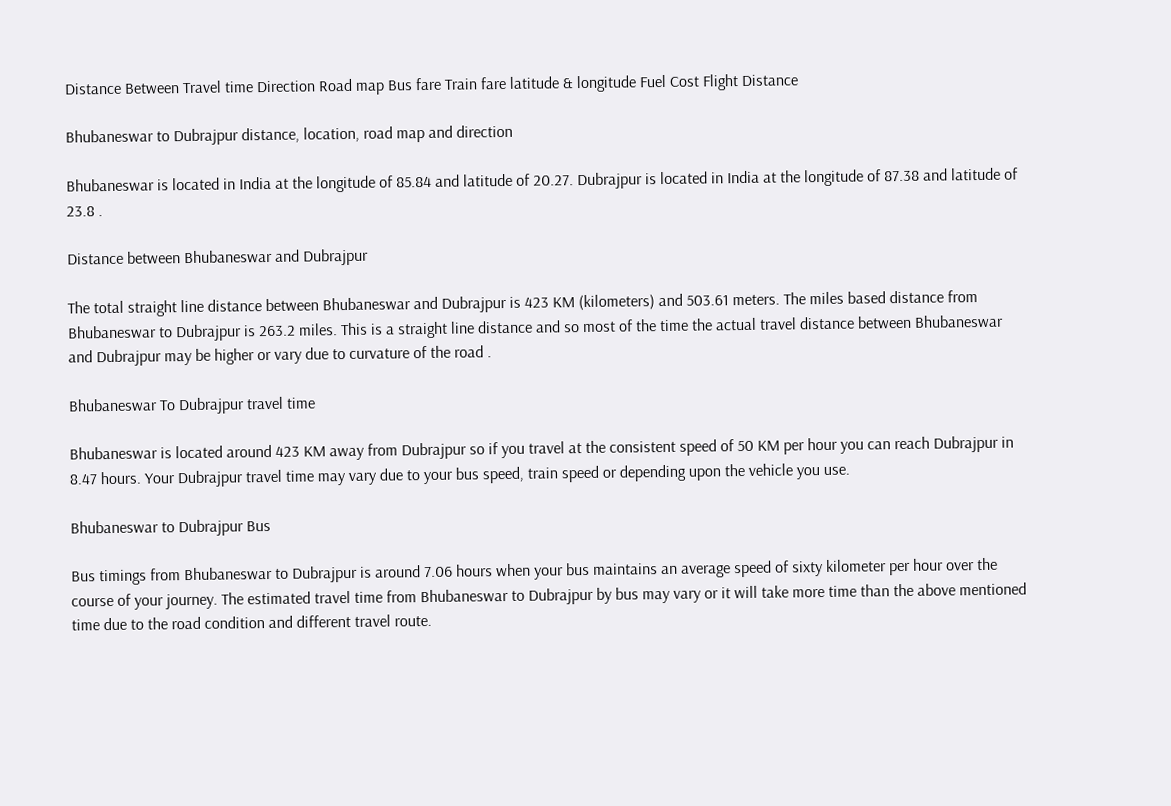Distance Between Travel time Direction Road map Bus fare Train fare latitude & longitude Fuel Cost Flight Distance

Bhubaneswar to Dubrajpur distance, location, road map and direction

Bhubaneswar is located in India at the longitude of 85.84 and latitude of 20.27. Dubrajpur is located in India at the longitude of 87.38 and latitude of 23.8 .

Distance between Bhubaneswar and Dubrajpur

The total straight line distance between Bhubaneswar and Dubrajpur is 423 KM (kilometers) and 503.61 meters. The miles based distance from Bhubaneswar to Dubrajpur is 263.2 miles. This is a straight line distance and so most of the time the actual travel distance between Bhubaneswar and Dubrajpur may be higher or vary due to curvature of the road .

Bhubaneswar To Dubrajpur travel time

Bhubaneswar is located around 423 KM away from Dubrajpur so if you travel at the consistent speed of 50 KM per hour you can reach Dubrajpur in 8.47 hours. Your Dubrajpur travel time may vary due to your bus speed, train speed or depending upon the vehicle you use.

Bhubaneswar to Dubrajpur Bus

Bus timings from Bhubaneswar to Dubrajpur is around 7.06 hours when your bus maintains an average speed of sixty kilometer per hour over the course of your journey. The estimated travel time from Bhubaneswar to Dubrajpur by bus may vary or it will take more time than the above mentioned time due to the road condition and different travel route.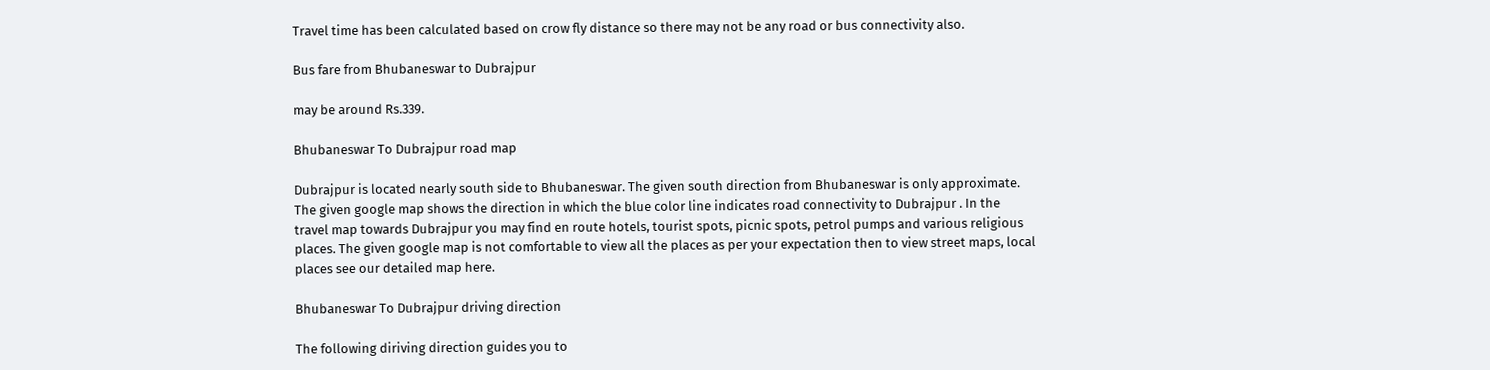Travel time has been calculated based on crow fly distance so there may not be any road or bus connectivity also.

Bus fare from Bhubaneswar to Dubrajpur

may be around Rs.339.

Bhubaneswar To Dubrajpur road map

Dubrajpur is located nearly south side to Bhubaneswar. The given south direction from Bhubaneswar is only approximate. The given google map shows the direction in which the blue color line indicates road connectivity to Dubrajpur . In the travel map towards Dubrajpur you may find en route hotels, tourist spots, picnic spots, petrol pumps and various religious places. The given google map is not comfortable to view all the places as per your expectation then to view street maps, local places see our detailed map here.

Bhubaneswar To Dubrajpur driving direction

The following diriving direction guides you to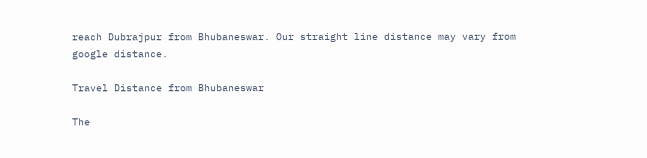reach Dubrajpur from Bhubaneswar. Our straight line distance may vary from google distance.

Travel Distance from Bhubaneswar

The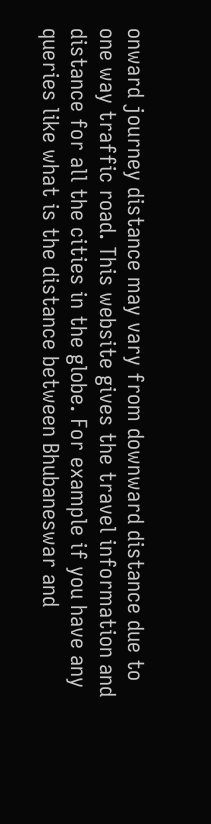onward journey distance may vary from downward distance due to one way traffic road. This website gives the travel information and distance for all the cities in the globe. For example if you have any queries like what is the distance between Bhubaneswar and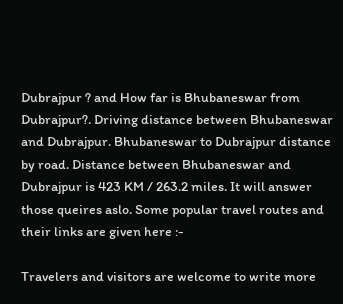Dubrajpur ? and How far is Bhubaneswar from Dubrajpur?. Driving distance between Bhubaneswar and Dubrajpur. Bhubaneswar to Dubrajpur distance by road. Distance between Bhubaneswar and Dubrajpur is 423 KM / 263.2 miles. It will answer those queires aslo. Some popular travel routes and their links are given here :-

Travelers and visitors are welcome to write more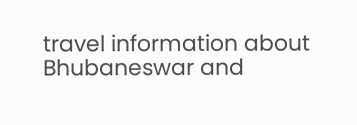travel information about Bhubaneswar and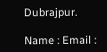Dubrajpur.

Name : Email :